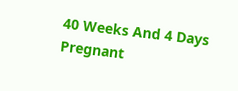40 Weeks And 4 Days Pregnant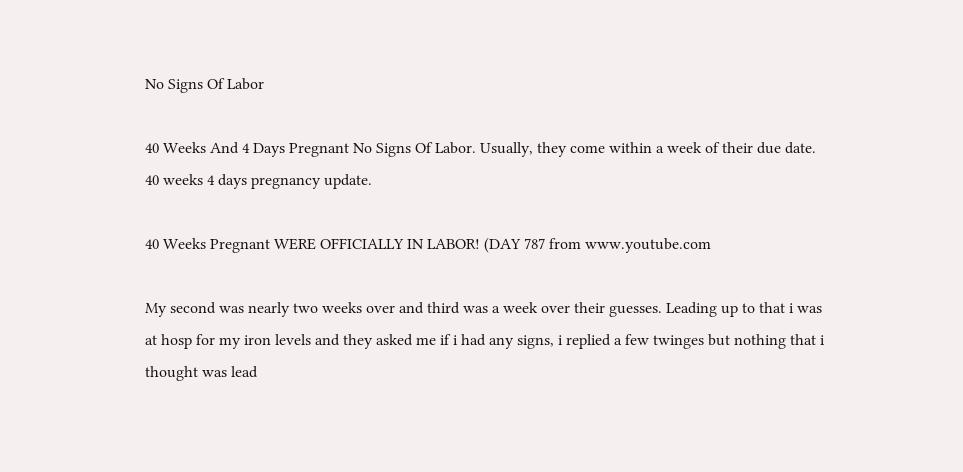No Signs Of Labor

40 Weeks And 4 Days Pregnant No Signs Of Labor. Usually, they come within a week of their due date. 40 weeks 4 days pregnancy update.

40 Weeks Pregnant WERE OFFICIALLY IN LABOR! (DAY 787 from www.youtube.com

My second was nearly two weeks over and third was a week over their guesses. Leading up to that i was at hosp for my iron levels and they asked me if i had any signs, i replied a few twinges but nothing that i thought was lead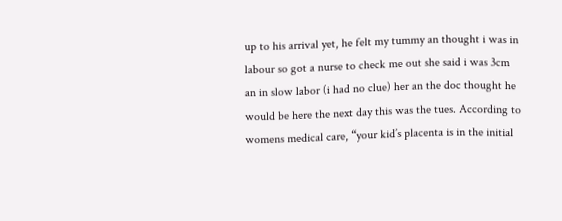up to his arrival yet, he felt my tummy an thought i was in labour so got a nurse to check me out she said i was 3cm an in slow labor (i had no clue) her an the doc thought he would be here the next day this was the tues. According to womens medical care, “your kid’s placenta is in the initial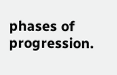phases of progression.